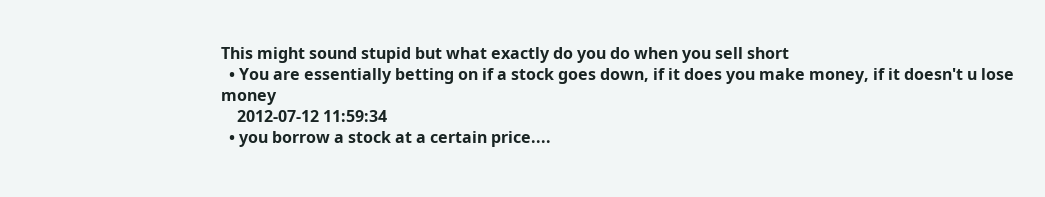This might sound stupid but what exactly do you do when you sell short
  • You are essentially betting on if a stock goes down, if it does you make money, if it doesn't u lose money
    2012-07-12 11:59:34
  • you borrow a stock at a certain price....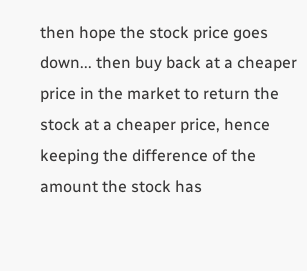then hope the stock price goes down... then buy back at a cheaper price in the market to return the stock at a cheaper price, hence keeping the difference of the amount the stock has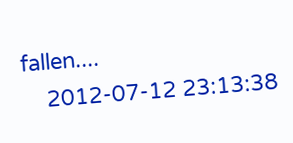fallen....
    2012-07-12 23:13:38